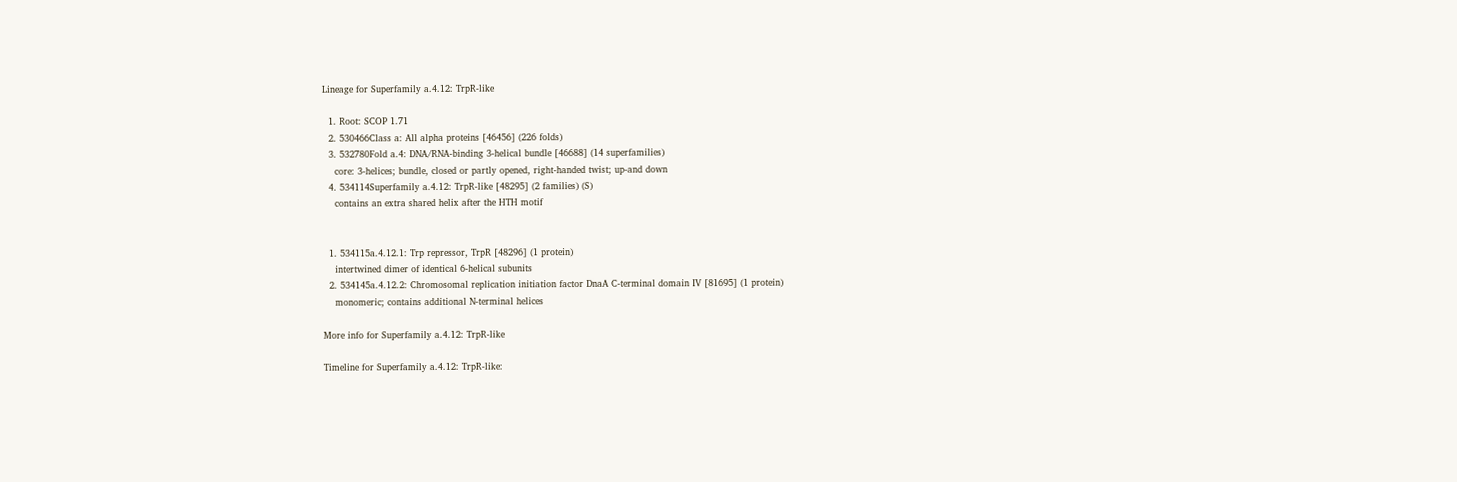Lineage for Superfamily a.4.12: TrpR-like

  1. Root: SCOP 1.71
  2. 530466Class a: All alpha proteins [46456] (226 folds)
  3. 532780Fold a.4: DNA/RNA-binding 3-helical bundle [46688] (14 superfamilies)
    core: 3-helices; bundle, closed or partly opened, right-handed twist; up-and down
  4. 534114Superfamily a.4.12: TrpR-like [48295] (2 families) (S)
    contains an extra shared helix after the HTH motif


  1. 534115a.4.12.1: Trp repressor, TrpR [48296] (1 protein)
    intertwined dimer of identical 6-helical subunits
  2. 534145a.4.12.2: Chromosomal replication initiation factor DnaA C-terminal domain IV [81695] (1 protein)
    monomeric; contains additional N-terminal helices

More info for Superfamily a.4.12: TrpR-like

Timeline for Superfamily a.4.12: TrpR-like: